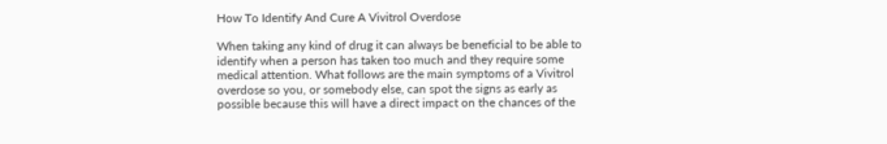How To Identify And Cure A Vivitrol Overdose

When taking any kind of drug it can always be beneficial to be able to identify when a person has taken too much and they require some medical attention. What follows are the main symptoms of a Vivitrol overdose so you, or somebody else, can spot the signs as early as possible because this will have a direct impact on the chances of the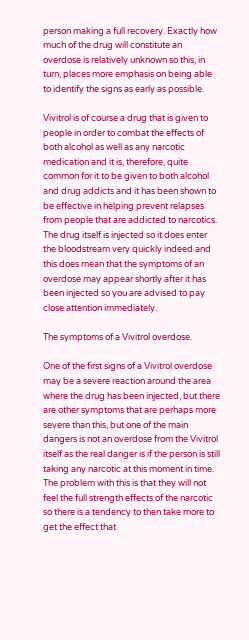person making a full recovery. Exactly how much of the drug will constitute an overdose is relatively unknown so this, in turn, places more emphasis on being able to identify the signs as early as possible.

Vivitrol is of course a drug that is given to people in order to combat the effects of both alcohol as well as any narcotic medication and it is, therefore, quite common for it to be given to both alcohol and drug addicts and it has been shown to be effective in helping prevent relapses from people that are addicted to narcotics. The drug itself is injected so it does enter the bloodstream very quickly indeed and this does mean that the symptoms of an overdose may appear shortly after it has been injected so you are advised to pay close attention immediately.

The symptoms of a Vivitrol overdose.

One of the first signs of a Vivitrol overdose may be a severe reaction around the area where the drug has been injected, but there are other symptoms that are perhaps more severe than this, but one of the main dangers is not an overdose from the Vivitrol itself as the real danger is if the person is still taking any narcotic at this moment in time. The problem with this is that they will not feel the full strength effects of the narcotic so there is a tendency to then take more to get the effect that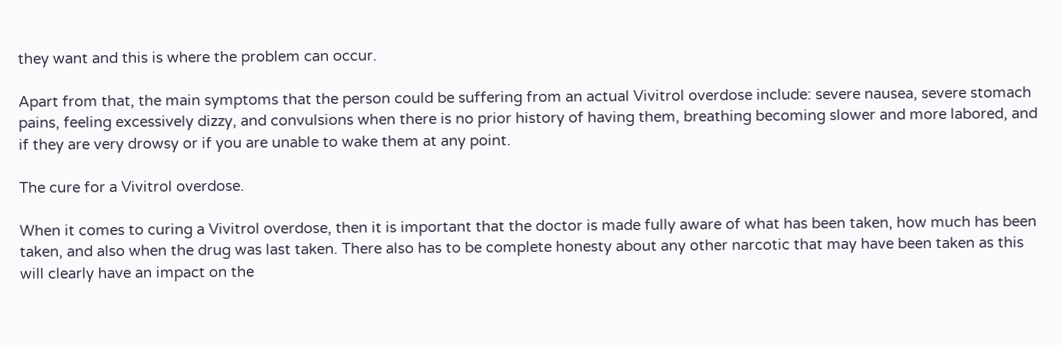they want and this is where the problem can occur.

Apart from that, the main symptoms that the person could be suffering from an actual Vivitrol overdose include: severe nausea, severe stomach pains, feeling excessively dizzy, and convulsions when there is no prior history of having them, breathing becoming slower and more labored, and if they are very drowsy or if you are unable to wake them at any point.

The cure for a Vivitrol overdose.

When it comes to curing a Vivitrol overdose, then it is important that the doctor is made fully aware of what has been taken, how much has been taken, and also when the drug was last taken. There also has to be complete honesty about any other narcotic that may have been taken as this will clearly have an impact on the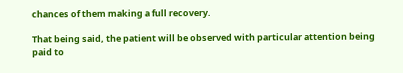chances of them making a full recovery.

That being said, the patient will be observed with particular attention being paid to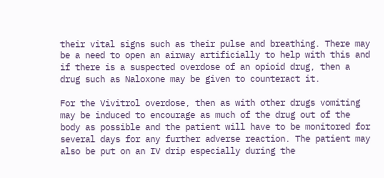their vital signs such as their pulse and breathing. There may be a need to open an airway artificially to help with this and if there is a suspected overdose of an opioid drug, then a drug such as Naloxone may be given to counteract it.

For the Vivitrol overdose, then as with other drugs vomiting may be induced to encourage as much of the drug out of the body as possible and the patient will have to be monitored for several days for any further adverse reaction. The patient may also be put on an IV drip especially during the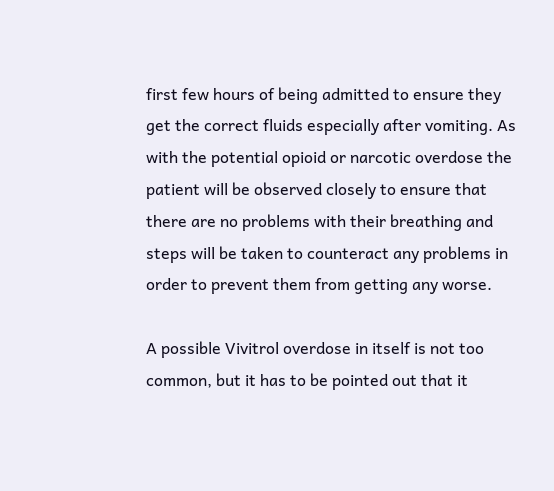first few hours of being admitted to ensure they get the correct fluids especially after vomiting. As with the potential opioid or narcotic overdose the patient will be observed closely to ensure that there are no problems with their breathing and steps will be taken to counteract any problems in order to prevent them from getting any worse.

A possible Vivitrol overdose in itself is not too common, but it has to be pointed out that it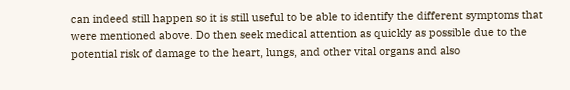can indeed still happen so it is still useful to be able to identify the different symptoms that were mentioned above. Do then seek medical attention as quickly as possible due to the potential risk of damage to the heart, lungs, and other vital organs and also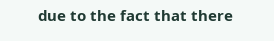due to the fact that there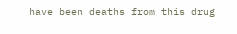have been deaths from this drug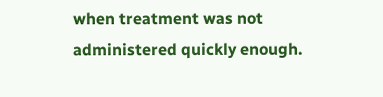when treatment was not administered quickly enough.